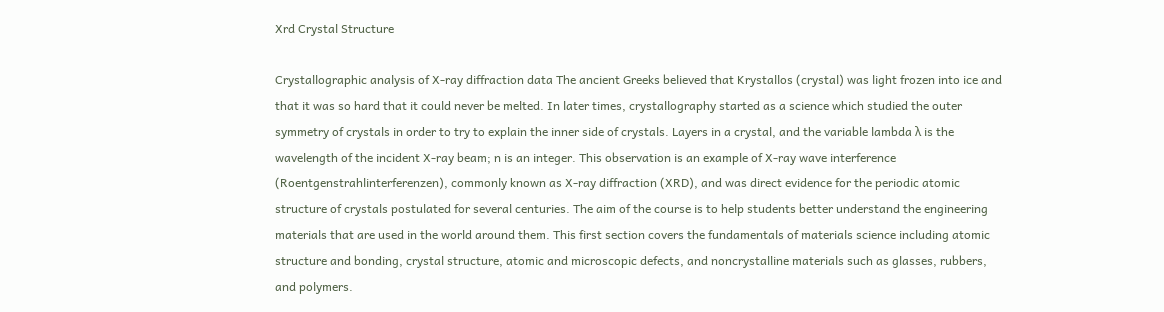Xrd Crystal Structure

Crystallographic analysis of X-ray diffraction data The ancient Greeks believed that Krystallos (crystal) was light frozen into ice and that it was so hard that it could never be melted. In later times, crystallography started as a science which studied the outer symmetry of crystals in order to try to explain the inner side of crystals. Layers in a crystal, and the variable lambda λ is the wavelength of the incident X-ray beam; n is an integer. This observation is an example of X-ray wave interference (Roentgenstrahlinterferenzen), commonly known as X-ray diffraction (XRD), and was direct evidence for the periodic atomic structure of crystals postulated for several centuries. The aim of the course is to help students better understand the engineering materials that are used in the world around them. This first section covers the fundamentals of materials science including atomic structure and bonding, crystal structure, atomic and microscopic defects, and noncrystalline materials such as glasses, rubbers, and polymers.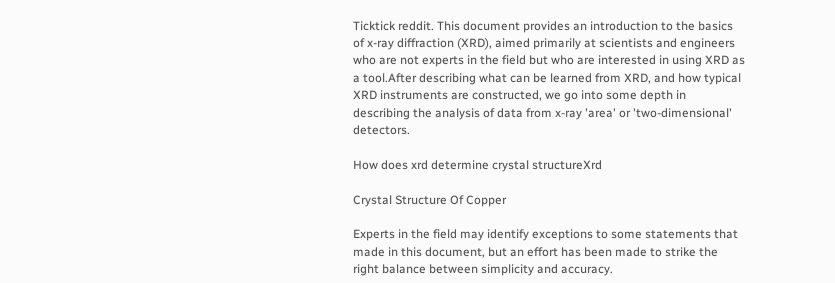Ticktick reddit. This document provides an introduction to the basics of x-ray diffraction (XRD), aimed primarily at scientists and engineers who are not experts in the field but who are interested in using XRD as a tool.After describing what can be learned from XRD, and how typical XRD instruments are constructed, we go into some depth in describing the analysis of data from x-ray 'area' or 'two-dimensional' detectors.

How does xrd determine crystal structureXrd

Crystal Structure Of Copper

Experts in the field may identify exceptions to some statements that made in this document, but an effort has been made to strike the right balance between simplicity and accuracy.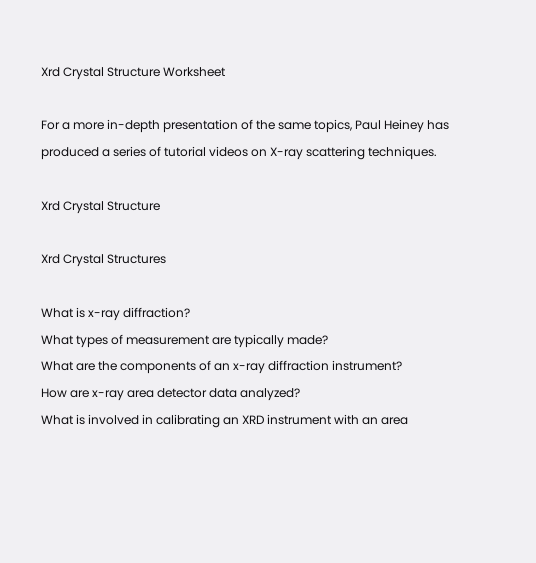Xrd Crystal Structure Worksheet

For a more in-depth presentation of the same topics, Paul Heiney has produced a series of tutorial videos on X-ray scattering techniques.

Xrd Crystal Structure

Xrd Crystal Structures

What is x-ray diffraction?
What types of measurement are typically made?
What are the components of an x-ray diffraction instrument?
How are x-ray area detector data analyzed?
What is involved in calibrating an XRD instrument with an area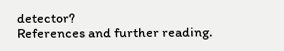detector?
References and further reading.